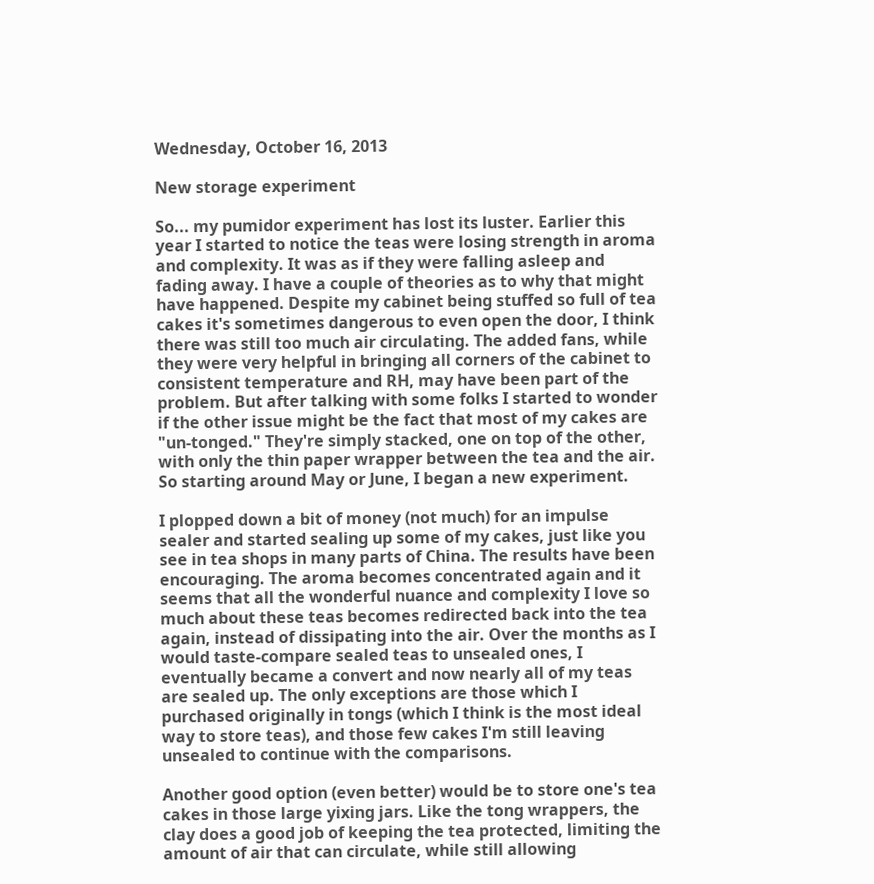Wednesday, October 16, 2013

New storage experiment

So... my pumidor experiment has lost its luster. Earlier this year I started to notice the teas were losing strength in aroma and complexity. It was as if they were falling asleep and fading away. I have a couple of theories as to why that might have happened. Despite my cabinet being stuffed so full of tea cakes it's sometimes dangerous to even open the door, I think there was still too much air circulating. The added fans, while they were very helpful in bringing all corners of the cabinet to consistent temperature and RH, may have been part of the problem. But after talking with some folks I started to wonder if the other issue might be the fact that most of my cakes are "un-tonged." They're simply stacked, one on top of the other, with only the thin paper wrapper between the tea and the air. So starting around May or June, I began a new experiment.

I plopped down a bit of money (not much) for an impulse sealer and started sealing up some of my cakes, just like you see in tea shops in many parts of China. The results have been encouraging. The aroma becomes concentrated again and it seems that all the wonderful nuance and complexity I love so much about these teas becomes redirected back into the tea again, instead of dissipating into the air. Over the months as I would taste-compare sealed teas to unsealed ones, I eventually became a convert and now nearly all of my teas are sealed up. The only exceptions are those which I purchased originally in tongs (which I think is the most ideal way to store teas), and those few cakes I'm still leaving unsealed to continue with the comparisons.

Another good option (even better) would be to store one's tea cakes in those large yixing jars. Like the tong wrappers, the clay does a good job of keeping the tea protected, limiting the amount of air that can circulate, while still allowing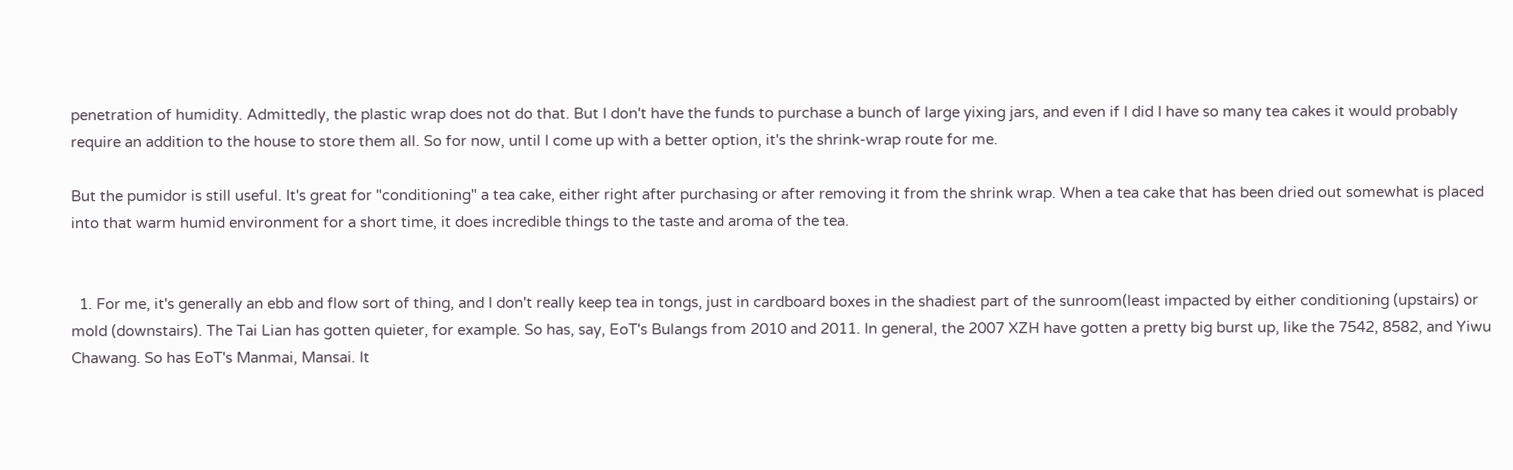penetration of humidity. Admittedly, the plastic wrap does not do that. But I don't have the funds to purchase a bunch of large yixing jars, and even if I did I have so many tea cakes it would probably require an addition to the house to store them all. So for now, until I come up with a better option, it's the shrink-wrap route for me.

But the pumidor is still useful. It's great for "conditioning" a tea cake, either right after purchasing or after removing it from the shrink wrap. When a tea cake that has been dried out somewhat is placed into that warm humid environment for a short time, it does incredible things to the taste and aroma of the tea.


  1. For me, it's generally an ebb and flow sort of thing, and I don't really keep tea in tongs, just in cardboard boxes in the shadiest part of the sunroom(least impacted by either conditioning (upstairs) or mold (downstairs). The Tai Lian has gotten quieter, for example. So has, say, EoT's Bulangs from 2010 and 2011. In general, the 2007 XZH have gotten a pretty big burst up, like the 7542, 8582, and Yiwu Chawang. So has EoT's Manmai, Mansai. It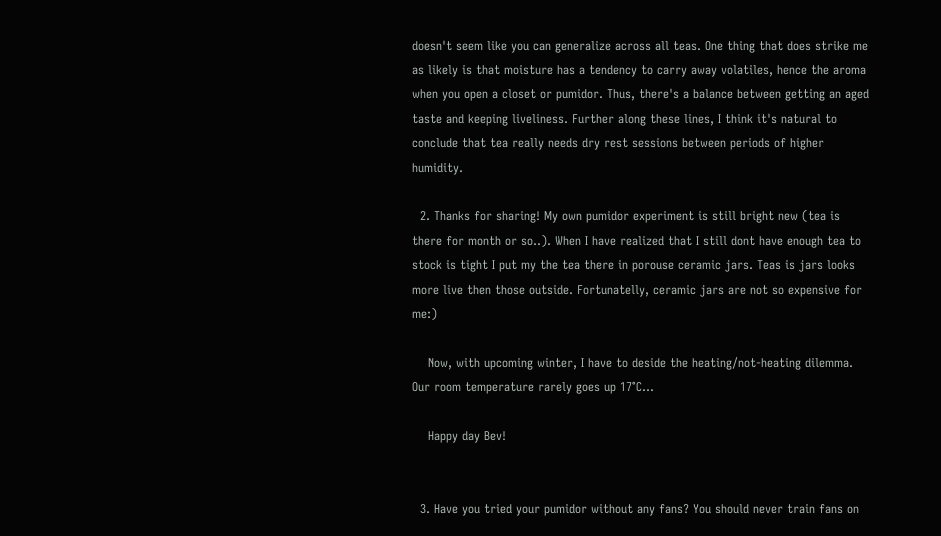doesn't seem like you can generalize across all teas. One thing that does strike me as likely is that moisture has a tendency to carry away volatiles, hence the aroma when you open a closet or pumidor. Thus, there's a balance between getting an aged taste and keeping liveliness. Further along these lines, I think it's natural to conclude that tea really needs dry rest sessions between periods of higher humidity.

  2. Thanks for sharing! My own pumidor experiment is still bright new (tea is there for month or so..). When I have realized that I still dont have enough tea to stock is tight I put my the tea there in porouse ceramic jars. Teas is jars looks more live then those outside. Fortunatelly, ceramic jars are not so expensive for me:)

    Now, with upcoming winter, I have to deside the heating/not-heating dilemma. Our room temperature rarely goes up 17°C...

    Happy day Bev!


  3. Have you tried your pumidor without any fans? You should never train fans on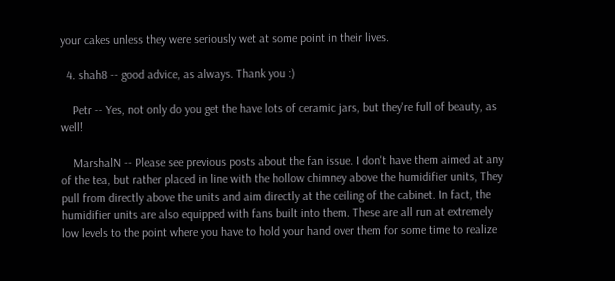your cakes unless they were seriously wet at some point in their lives.

  4. shah8 -- good advice, as always. Thank you :)

    Petr -- Yes, not only do you get the have lots of ceramic jars, but they're full of beauty, as well!

    MarshalN -- Please see previous posts about the fan issue. I don't have them aimed at any of the tea, but rather placed in line with the hollow chimney above the humidifier units, They pull from directly above the units and aim directly at the ceiling of the cabinet. In fact, the humidifier units are also equipped with fans built into them. These are all run at extremely low levels to the point where you have to hold your hand over them for some time to realize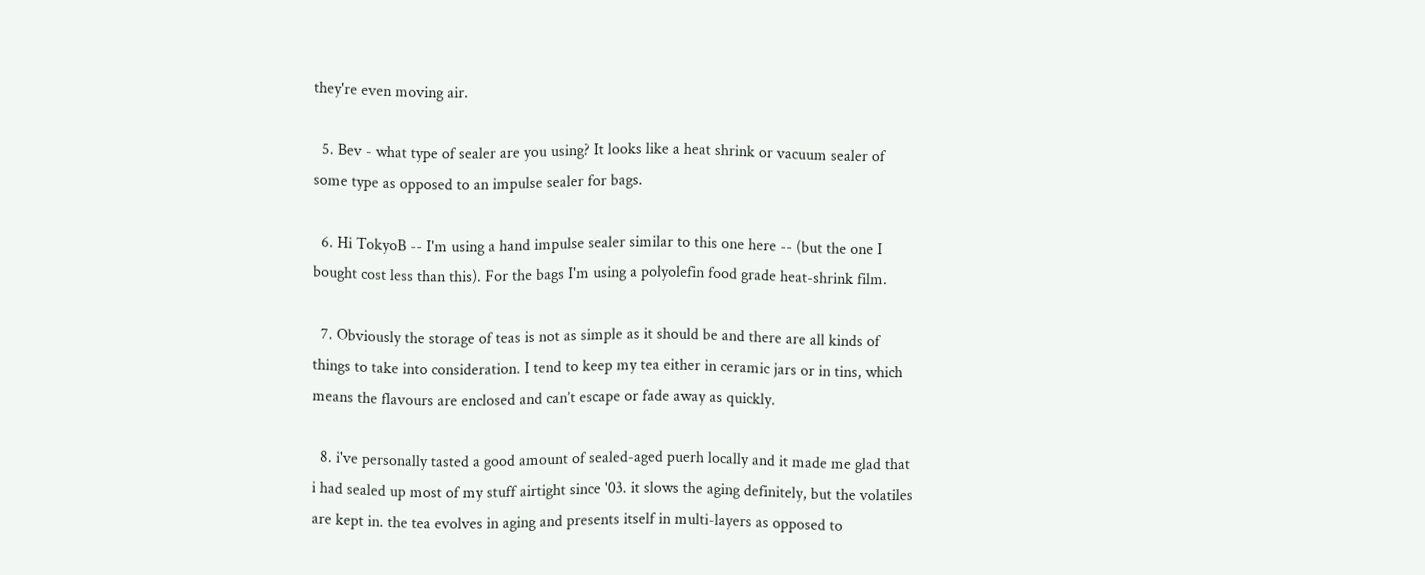they're even moving air.

  5. Bev - what type of sealer are you using? It looks like a heat shrink or vacuum sealer of some type as opposed to an impulse sealer for bags.

  6. Hi TokyoB -- I'm using a hand impulse sealer similar to this one here -- (but the one I bought cost less than this). For the bags I'm using a polyolefin food grade heat-shrink film.

  7. Obviously the storage of teas is not as simple as it should be and there are all kinds of things to take into consideration. I tend to keep my tea either in ceramic jars or in tins, which means the flavours are enclosed and can’t escape or fade away as quickly.

  8. i've personally tasted a good amount of sealed-aged puerh locally and it made me glad that i had sealed up most of my stuff airtight since '03. it slows the aging definitely, but the volatiles are kept in. the tea evolves in aging and presents itself in multi-layers as opposed to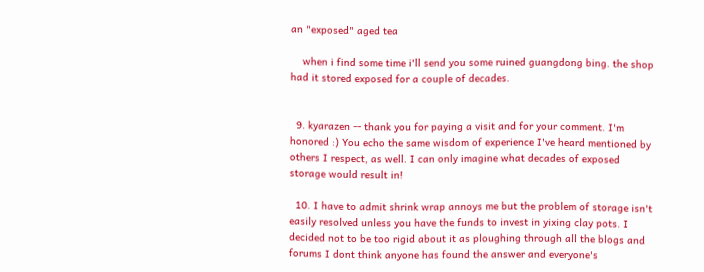an "exposed" aged tea

    when i find some time i'll send you some ruined guangdong bing. the shop had it stored exposed for a couple of decades.


  9. kyarazen -- thank you for paying a visit and for your comment. I'm honored :) You echo the same wisdom of experience I've heard mentioned by others I respect, as well. I can only imagine what decades of exposed storage would result in!

  10. I have to admit shrink wrap annoys me but the problem of storage isn't easily resolved unless you have the funds to invest in yixing clay pots. I decided not to be too rigid about it as ploughing through all the blogs and forums I dont think anyone has found the answer and everyone's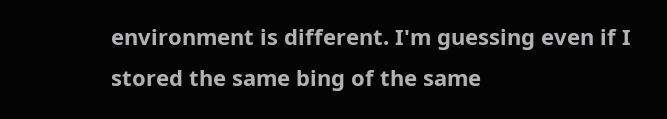environment is different. I'm guessing even if I stored the same bing of the same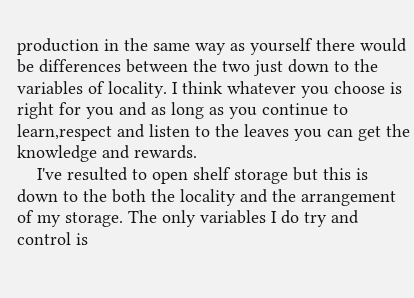production in the same way as yourself there would be differences between the two just down to the variables of locality. I think whatever you choose is right for you and as long as you continue to learn,respect and listen to the leaves you can get the knowledge and rewards.
    I've resulted to open shelf storage but this is down to the both the locality and the arrangement of my storage. The only variables I do try and control is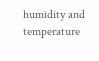humidity and temperature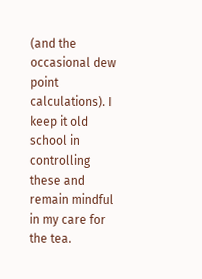(and the occasional dew point calculations). I keep it old school in controlling these and remain mindful in my care for the tea.